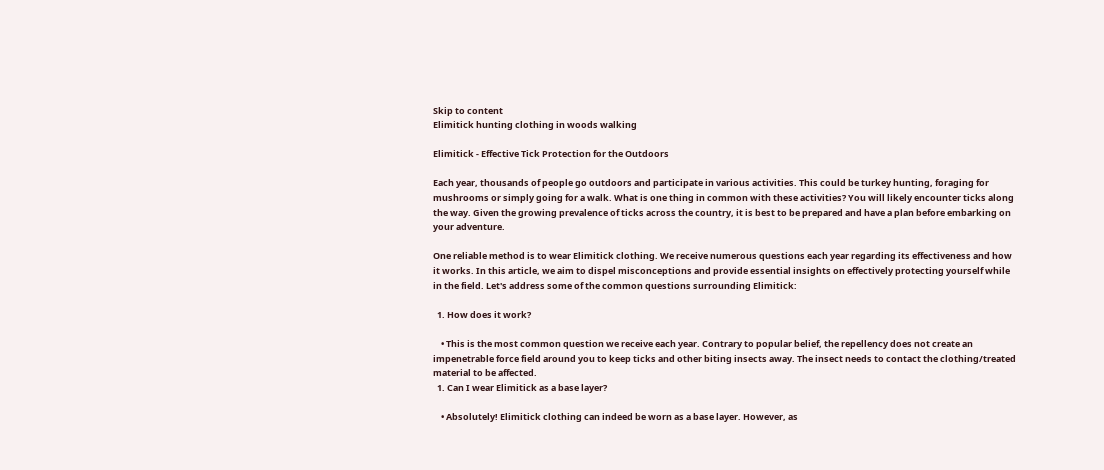Skip to content
Elimitick hunting clothing in woods walking

Elimitick - Effective Tick Protection for the Outdoors

Each year, thousands of people go outdoors and participate in various activities. This could be turkey hunting, foraging for mushrooms or simply going for a walk. What is one thing in common with these activities? You will likely encounter ticks along the way. Given the growing prevalence of ticks across the country, it is best to be prepared and have a plan before embarking on your adventure.

One reliable method is to wear Elimitick clothing. We receive numerous questions each year regarding its effectiveness and how it works. In this article, we aim to dispel misconceptions and provide essential insights on effectively protecting yourself while in the field. Let's address some of the common questions surrounding Elimitick:

  1. How does it work?

    • This is the most common question we receive each year. Contrary to popular belief, the repellency does not create an impenetrable force field around you to keep ticks and other biting insects away. The insect needs to contact the clothing/treated material to be affected.
  1. Can I wear Elimitick as a base layer?

    • Absolutely! Elimitick clothing can indeed be worn as a base layer. However, as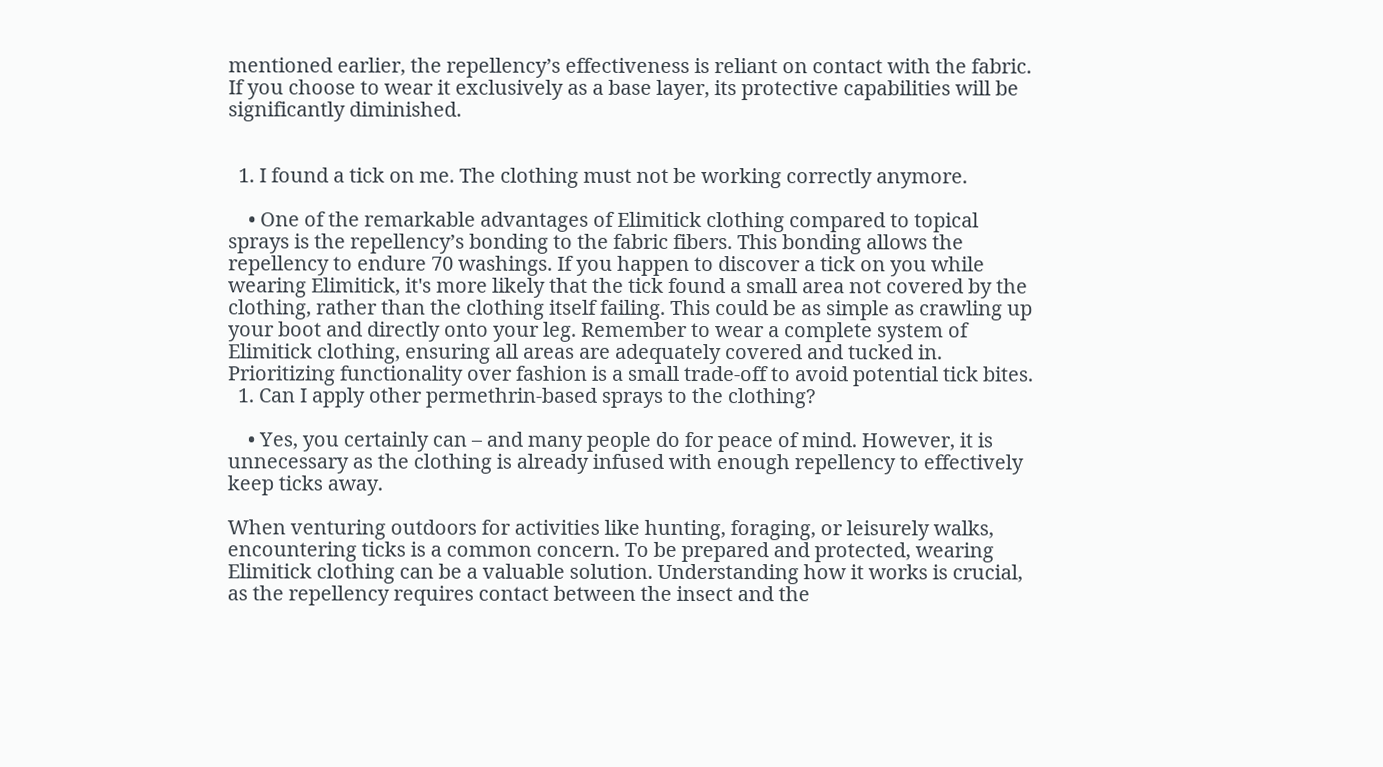mentioned earlier, the repellency’s effectiveness is reliant on contact with the fabric. If you choose to wear it exclusively as a base layer, its protective capabilities will be significantly diminished.


  1. I found a tick on me. The clothing must not be working correctly anymore.

    • One of the remarkable advantages of Elimitick clothing compared to topical sprays is the repellency’s bonding to the fabric fibers. This bonding allows the repellency to endure 70 washings. If you happen to discover a tick on you while wearing Elimitick, it's more likely that the tick found a small area not covered by the clothing, rather than the clothing itself failing. This could be as simple as crawling up your boot and directly onto your leg. Remember to wear a complete system of Elimitick clothing, ensuring all areas are adequately covered and tucked in. Prioritizing functionality over fashion is a small trade-off to avoid potential tick bites.
  1. Can I apply other permethrin-based sprays to the clothing?

    • Yes, you certainly can – and many people do for peace of mind. However, it is unnecessary as the clothing is already infused with enough repellency to effectively keep ticks away.

When venturing outdoors for activities like hunting, foraging, or leisurely walks, encountering ticks is a common concern. To be prepared and protected, wearing Elimitick clothing can be a valuable solution. Understanding how it works is crucial, as the repellency requires contact between the insect and the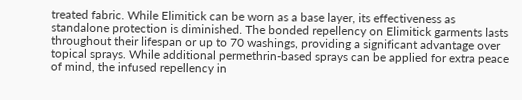treated fabric. While Elimitick can be worn as a base layer, its effectiveness as standalone protection is diminished. The bonded repellency on Elimitick garments lasts throughout their lifespan or up to 70 washings, providing a significant advantage over topical sprays. While additional permethrin-based sprays can be applied for extra peace of mind, the infused repellency in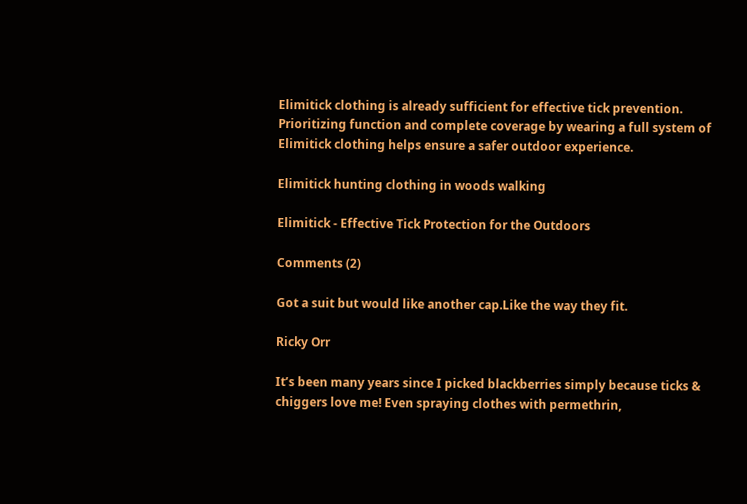Elimitick clothing is already sufficient for effective tick prevention. Prioritizing function and complete coverage by wearing a full system of Elimitick clothing helps ensure a safer outdoor experience.

Elimitick hunting clothing in woods walking

Elimitick - Effective Tick Protection for the Outdoors

Comments (2)

Got a suit but would like another cap.Like the way they fit.

Ricky Orr

It’s been many years since I picked blackberries simply because ticks & chiggers love me! Even spraying clothes with permethrin,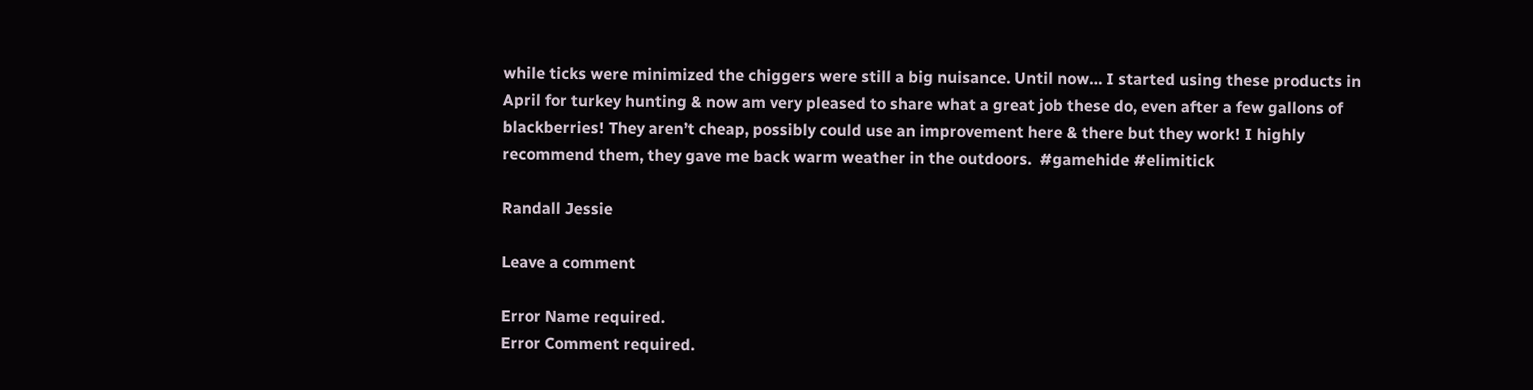while ticks were minimized the chiggers were still a big nuisance. Until now… I started using these products in April for turkey hunting & now am very pleased to share what a great job these do, even after a few gallons of blackberries! They aren’t cheap, possibly could use an improvement here & there but they work! I highly recommend them, they gave me back warm weather in the outdoors.  #gamehide #elimitick

Randall Jessie

Leave a comment

Error Name required.
Error Comment required.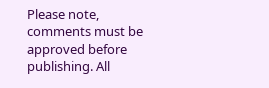Please note, comments must be approved before publishing. All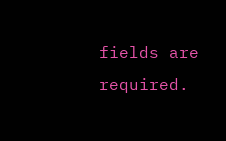fields are required.